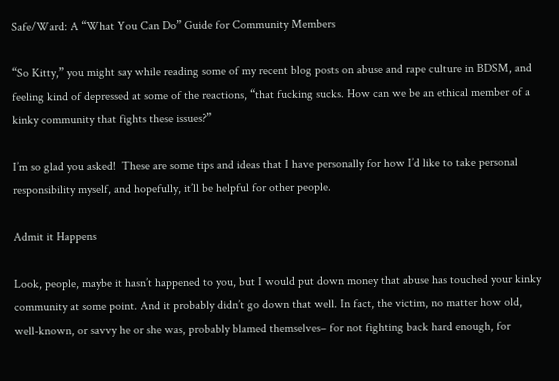Safe/Ward: A “What You Can Do” Guide for Community Members

“So Kitty,” you might say while reading some of my recent blog posts on abuse and rape culture in BDSM, and feeling kind of depressed at some of the reactions, “that fucking sucks. How can we be an ethical member of a kinky community that fights these issues?”

I’m so glad you asked!  These are some tips and ideas that I have personally for how I’d like to take personal responsibility myself, and hopefully, it’ll be helpful for other people.

Admit it Happens

Look, people, maybe it hasn’t happened to you, but I would put down money that abuse has touched your kinky community at some point. And it probably didn’t go down that well. In fact, the victim, no matter how old, well-known, or savvy he or she was, probably blamed themselves– for not fighting back hard enough, for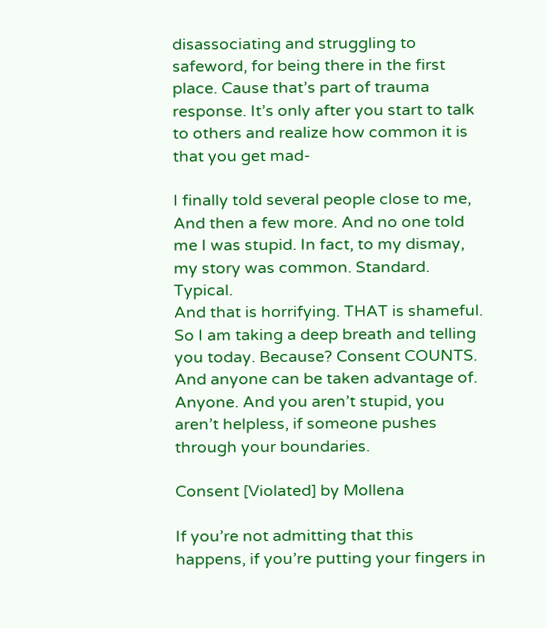disassociating and struggling to safeword, for being there in the first place. Cause that’s part of trauma response. It’s only after you start to talk to others and realize how common it is that you get mad-

I finally told several people close to me, And then a few more. And no one told me I was stupid. In fact, to my dismay, my story was common. Standard. Typical.
And that is horrifying. THAT is shameful.
So I am taking a deep breath and telling you today. Because? Consent COUNTS. And anyone can be taken advantage of. Anyone. And you aren’t stupid, you aren’t helpless, if someone pushes through your boundaries.

Consent [Violated] by Mollena

If you’re not admitting that this happens, if you’re putting your fingers in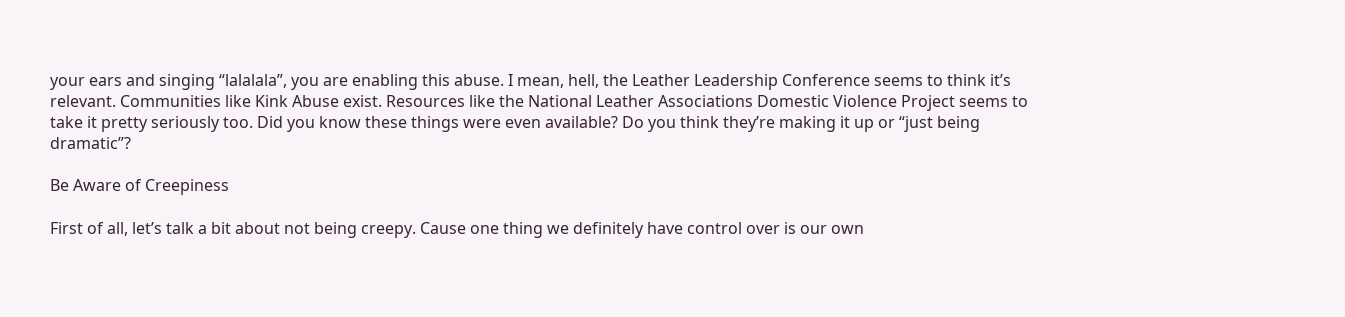your ears and singing “lalalala”, you are enabling this abuse. I mean, hell, the Leather Leadership Conference seems to think it’s relevant. Communities like Kink Abuse exist. Resources like the National Leather Associations Domestic Violence Project seems to take it pretty seriously too. Did you know these things were even available? Do you think they’re making it up or “just being dramatic”?

Be Aware of Creepiness

First of all, let’s talk a bit about not being creepy. Cause one thing we definitely have control over is our own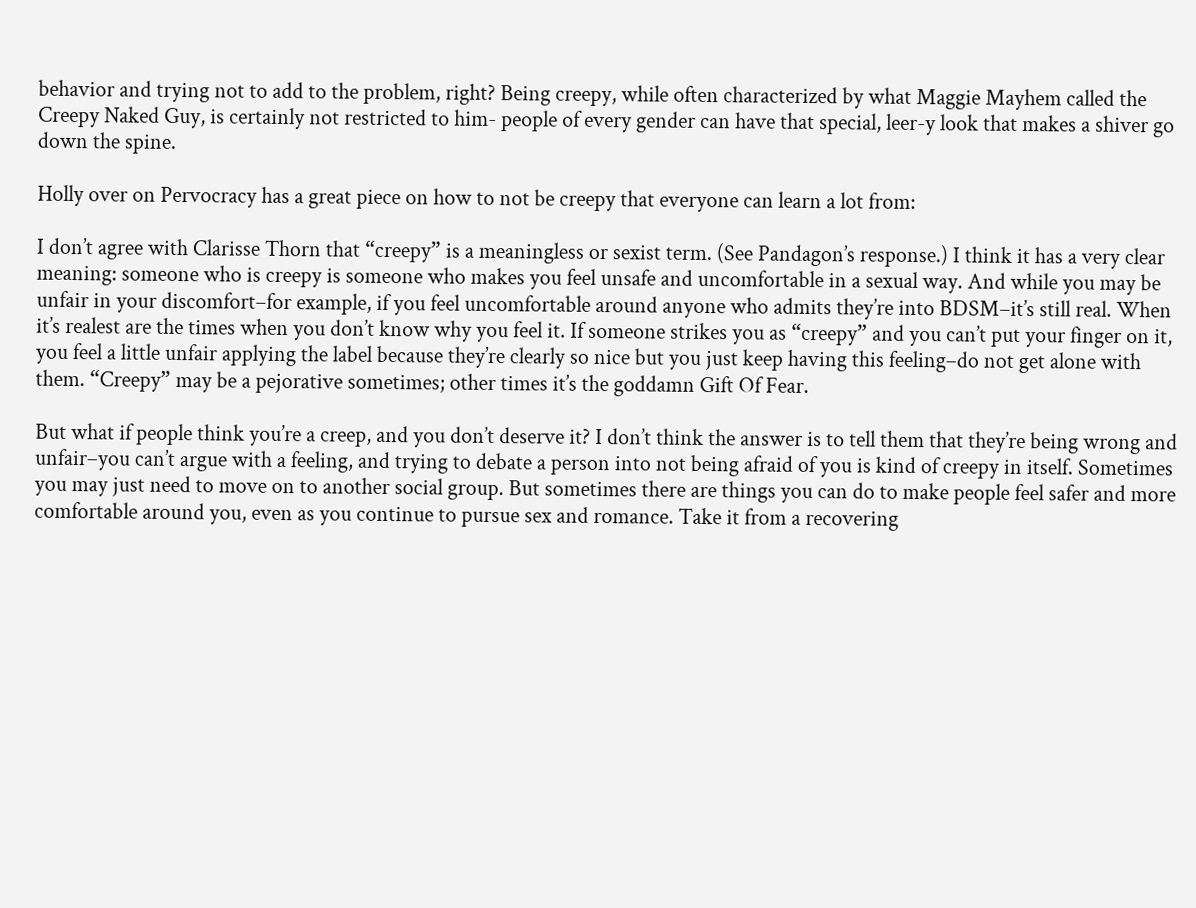behavior and trying not to add to the problem, right? Being creepy, while often characterized by what Maggie Mayhem called the Creepy Naked Guy, is certainly not restricted to him- people of every gender can have that special, leer-y look that makes a shiver go down the spine.

Holly over on Pervocracy has a great piece on how to not be creepy that everyone can learn a lot from:

I don’t agree with Clarisse Thorn that “creepy” is a meaningless or sexist term. (See Pandagon’s response.) I think it has a very clear meaning: someone who is creepy is someone who makes you feel unsafe and uncomfortable in a sexual way. And while you may be unfair in your discomfort–for example, if you feel uncomfortable around anyone who admits they’re into BDSM–it’s still real. When it’s realest are the times when you don’t know why you feel it. If someone strikes you as “creepy” and you can’t put your finger on it, you feel a little unfair applying the label because they’re clearly so nice but you just keep having this feeling–do not get alone with them. “Creepy” may be a pejorative sometimes; other times it’s the goddamn Gift Of Fear.

But what if people think you’re a creep, and you don’t deserve it? I don’t think the answer is to tell them that they’re being wrong and unfair–you can’t argue with a feeling, and trying to debate a person into not being afraid of you is kind of creepy in itself. Sometimes you may just need to move on to another social group. But sometimes there are things you can do to make people feel safer and more comfortable around you, even as you continue to pursue sex and romance. Take it from a recovering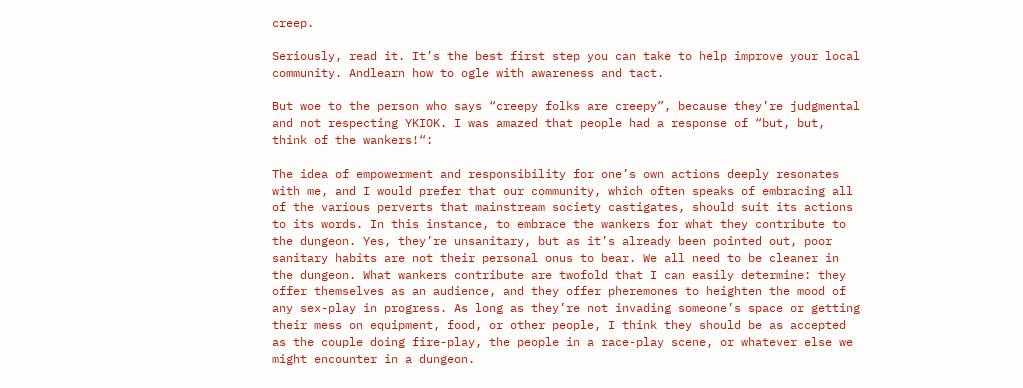creep.

Seriously, read it. It’s the best first step you can take to help improve your local community. Andlearn how to ogle with awareness and tact.

But woe to the person who says “creepy folks are creepy”, because they’re judgmental and not respecting YKIOK. I was amazed that people had a response of “but, but, think of the wankers!“:

The idea of empowerment and responsibility for one’s own actions deeply resonates with me, and I would prefer that our community, which often speaks of embracing all of the various perverts that mainstream society castigates, should suit its actions to its words. In this instance, to embrace the wankers for what they contribute to the dungeon. Yes, they’re unsanitary, but as it’s already been pointed out, poor sanitary habits are not their personal onus to bear. We all need to be cleaner in the dungeon. What wankers contribute are twofold that I can easily determine: they offer themselves as an audience, and they offer pheremones to heighten the mood of any sex-play in progress. As long as they’re not invading someone’s space or getting their mess on equipment, food, or other people, I think they should be as accepted as the couple doing fire-play, the people in a race-play scene, or whatever else we might encounter in a dungeon.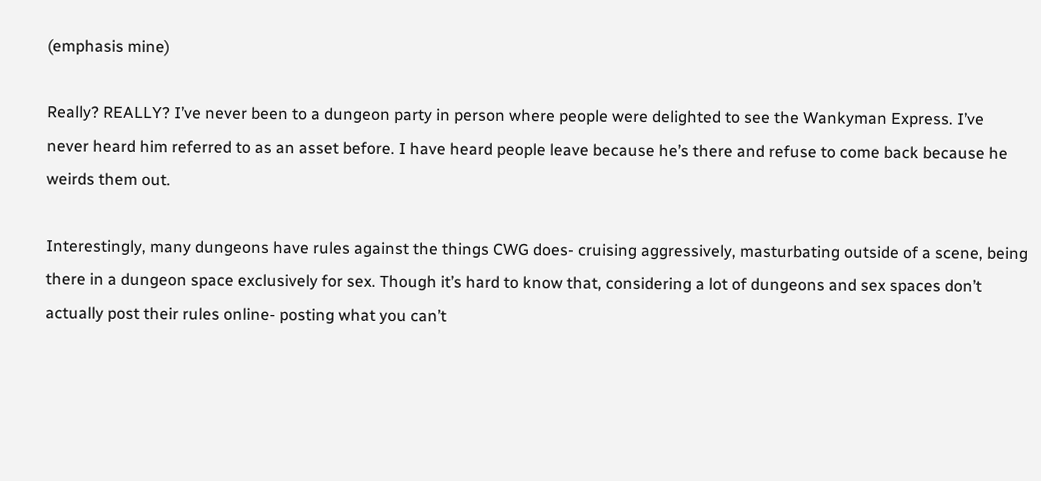(emphasis mine)

Really? REALLY? I’ve never been to a dungeon party in person where people were delighted to see the Wankyman Express. I’ve never heard him referred to as an asset before. I have heard people leave because he’s there and refuse to come back because he weirds them out.

Interestingly, many dungeons have rules against the things CWG does- cruising aggressively, masturbating outside of a scene, being there in a dungeon space exclusively for sex. Though it’s hard to know that, considering a lot of dungeons and sex spaces don’t actually post their rules online- posting what you can’t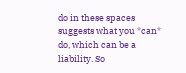do in these spaces suggests what you *can* do, which can be a liability. So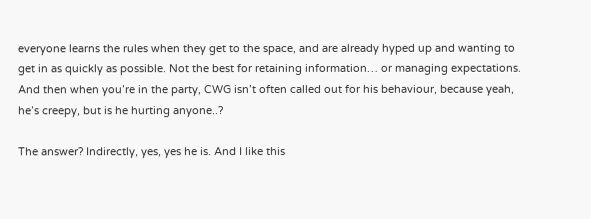everyone learns the rules when they get to the space, and are already hyped up and wanting to get in as quickly as possible. Not the best for retaining information… or managing expectations. And then when you’re in the party, CWG isn’t often called out for his behaviour, because yeah, he’s creepy, but is he hurting anyone..?

The answer? Indirectly, yes, yes he is. And I like this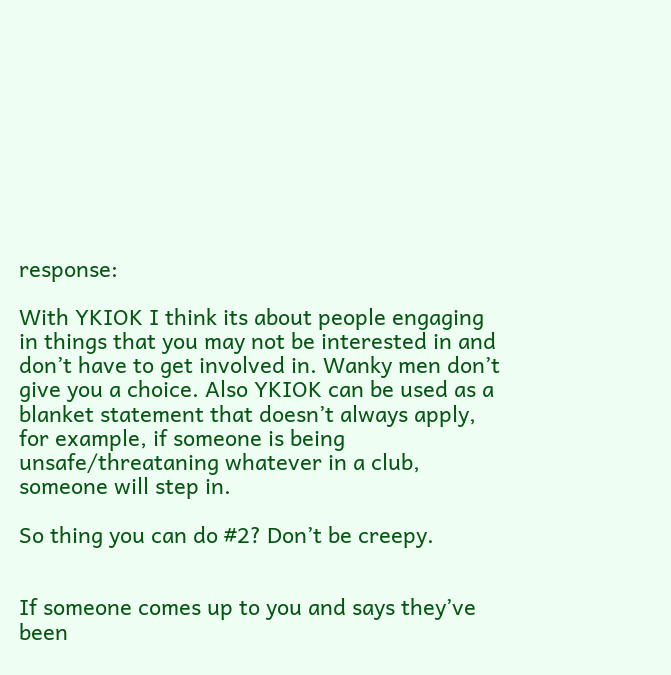response:

With YKIOK I think its about people engaging in things that you may not be interested in and don’t have to get involved in. Wanky men don’t give you a choice. Also YKIOK can be used as a blanket statement that doesn’t always apply, for example, if someone is being unsafe/threataning whatever in a club, someone will step in.

So thing you can do #2? Don’t be creepy.


If someone comes up to you and says they’ve been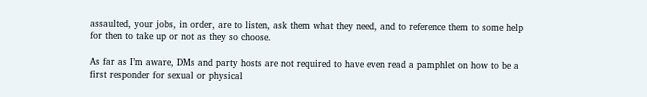assaulted, your jobs, in order, are to listen, ask them what they need, and to reference them to some help for then to take up or not as they so choose.

As far as I’m aware, DMs and party hosts are not required to have even read a pamphlet on how to be a first responder for sexual or physical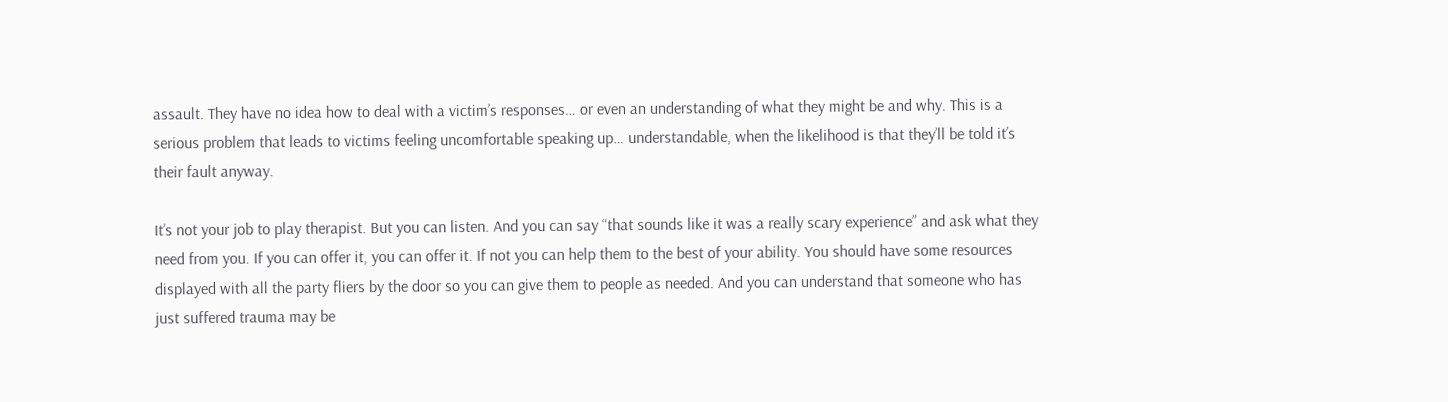assault. They have no idea how to deal with a victim’s responses… or even an understanding of what they might be and why. This is a serious problem that leads to victims feeling uncomfortable speaking up… understandable, when the likelihood is that they’ll be told it’s their fault anyway.

It’s not your job to play therapist. But you can listen. And you can say “that sounds like it was a really scary experience” and ask what they need from you. If you can offer it, you can offer it. If not you can help them to the best of your ability. You should have some resources displayed with all the party fliers by the door so you can give them to people as needed. And you can understand that someone who has just suffered trauma may be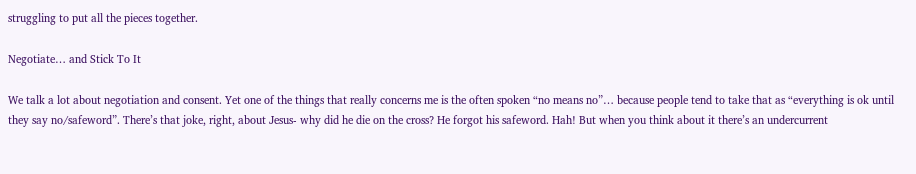struggling to put all the pieces together.

Negotiate… and Stick To It

We talk a lot about negotiation and consent. Yet one of the things that really concerns me is the often spoken “no means no”… because people tend to take that as “everything is ok until they say no/safeword”. There’s that joke, right, about Jesus- why did he die on the cross? He forgot his safeword. Hah! But when you think about it there’s an undercurrent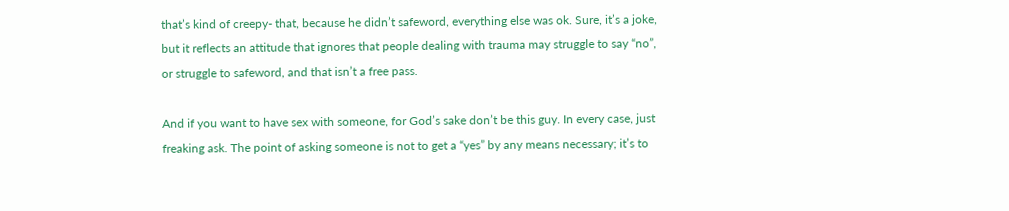that’s kind of creepy- that, because he didn’t safeword, everything else was ok. Sure, it’s a joke, but it reflects an attitude that ignores that people dealing with trauma may struggle to say “no”, or struggle to safeword, and that isn’t a free pass.

And if you want to have sex with someone, for God’s sake don’t be this guy. In every case, just freaking ask. The point of asking someone is not to get a “yes” by any means necessary; it’s to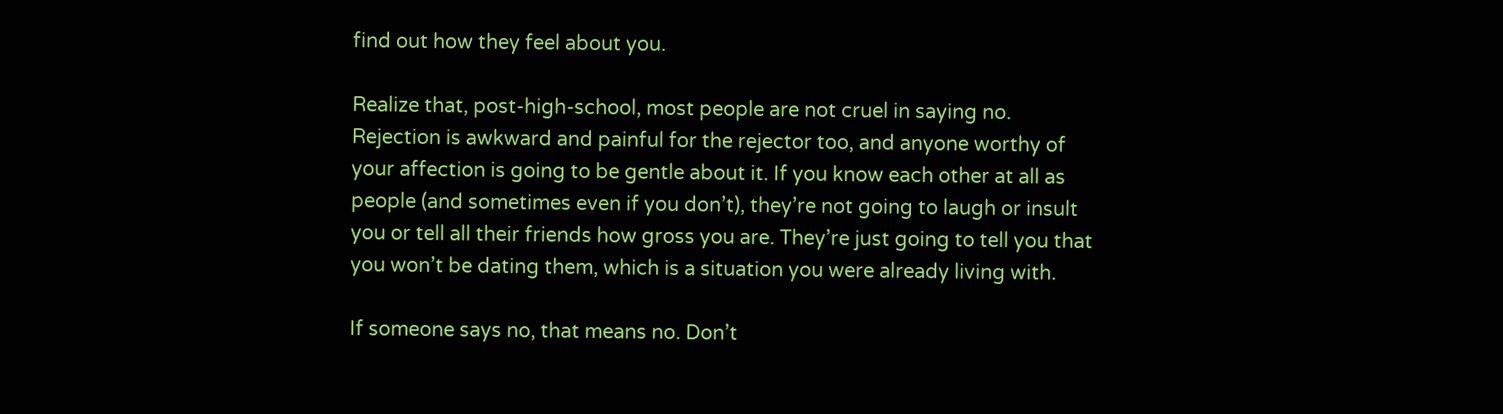find out how they feel about you.

Realize that, post-high-school, most people are not cruel in saying no. Rejection is awkward and painful for the rejector too, and anyone worthy of your affection is going to be gentle about it. If you know each other at all as people (and sometimes even if you don’t), they’re not going to laugh or insult you or tell all their friends how gross you are. They’re just going to tell you that you won’t be dating them, which is a situation you were already living with.

If someone says no, that means no. Don’t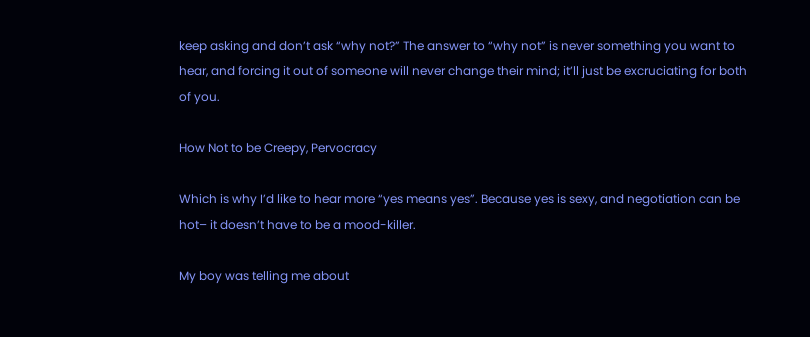keep asking and don’t ask “why not?” The answer to “why not” is never something you want to hear, and forcing it out of someone will never change their mind; it’ll just be excruciating for both of you.

How Not to be Creepy, Pervocracy

Which is why I’d like to hear more “yes means yes”. Because yes is sexy, and negotiation can be hot– it doesn’t have to be a mood-killer.

My boy was telling me about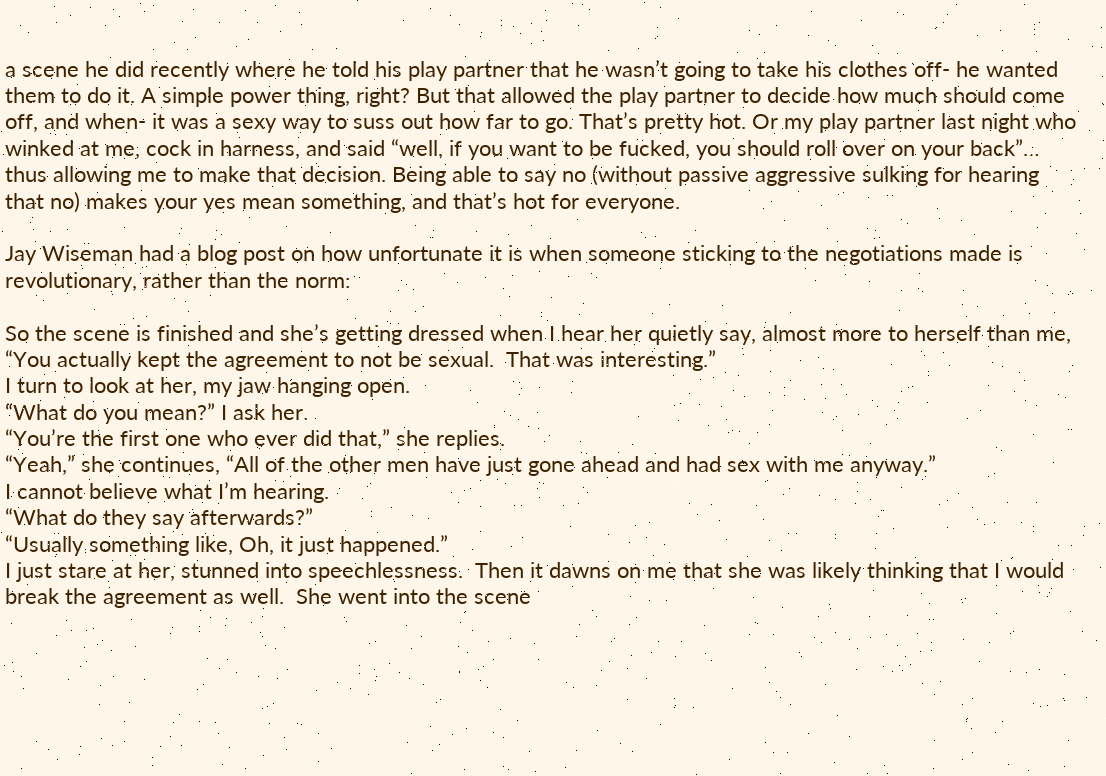a scene he did recently where he told his play partner that he wasn’t going to take his clothes off- he wanted them to do it. A simple power thing, right? But that allowed the play partner to decide how much should come off, and when- it was a sexy way to suss out how far to go. That’s pretty hot. Or my play partner last night who winked at me, cock in harness, and said “well, if you want to be fucked, you should roll over on your back”… thus allowing me to make that decision. Being able to say no (without passive aggressive sulking for hearing that no) makes your yes mean something, and that’s hot for everyone.

Jay Wiseman had a blog post on how unfortunate it is when someone sticking to the negotiations made is revolutionary, rather than the norm:

So the scene is finished and she’s getting dressed when I hear her quietly say, almost more to herself than me, “You actually kept the agreement to not be sexual.  That was interesting.”
I turn to look at her, my jaw hanging open.
“What do you mean?” I ask her.
“You’re the first one who ever did that,” she replies.
“Yeah,” she continues, “All of the other men have just gone ahead and had sex with me anyway.”
I cannot believe what I’m hearing.
“What do they say afterwards?”
“Usually something like, Oh, it just happened.”
I just stare at her, stunned into speechlessness.  Then it dawns on me that she was likely thinking that I would break the agreement as well.  She went into the scene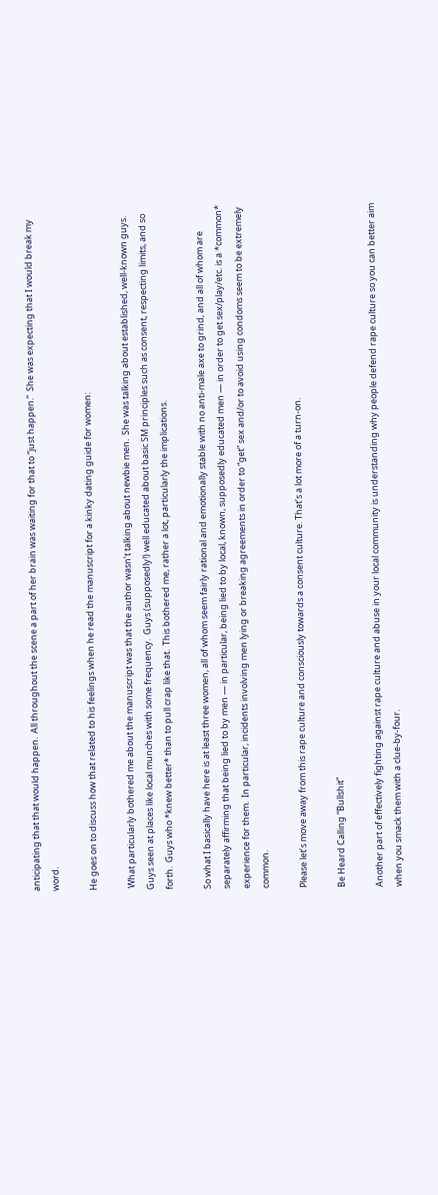anticipating that that would happen.  All throughout the scene a part of her brain was waiting for that to “just happen.”  She was expecting that I would break my word.

He goes on to discuss how that related to his feelings when he read the manuscript for a kinky dating guide for women:

 What particularly bothered me about the manuscript was that the author wasn’t talking about newbie men.  She was talking about established, well-known guys.  Guys seen at places like local munches with some frequency.  Guys (supposedly!) well educated about basic SM principles such as consent, respecting limits, and so forth.  Guys who *knew better* than to pull crap like that.  This bothered me, rather a lot, particularly the implications.

So what I basically have here is at least three women, all of whom seem fairly rational and emotionally stable with no anti-male axe to grind, and all of whom are separately affirming that being lied to by men — in particular, being lied to by local, known, supposedly educated men — in order to get sex/play/etc. is a *common* experience for them.  In particular, incidents involving men lying or breaking agreements in order to “get” sex and/or to avoid using condoms seem to be extremely common.

Please let’s move away from this rape culture and consciously towards a consent culture. That’s a lot more of a turn-on.

Be Heard Calling “Bullshit”

Another part of effectively fighting against rape culture and abuse in your local community is understanding why people defend rape culture so you can better aim when you smack them with a clue-by-four.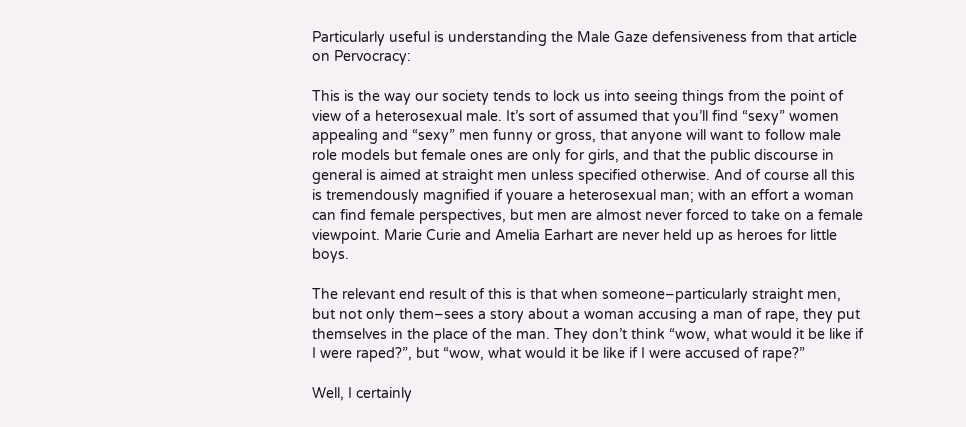Particularly useful is understanding the Male Gaze defensiveness from that article on Pervocracy:

This is the way our society tends to lock us into seeing things from the point of view of a heterosexual male. It’s sort of assumed that you’ll find “sexy” women appealing and “sexy” men funny or gross, that anyone will want to follow male role models but female ones are only for girls, and that the public discourse in general is aimed at straight men unless specified otherwise. And of course all this is tremendously magnified if youare a heterosexual man; with an effort a woman can find female perspectives, but men are almost never forced to take on a female viewpoint. Marie Curie and Amelia Earhart are never held up as heroes for little boys.

The relevant end result of this is that when someone–particularly straight men, but not only them–sees a story about a woman accusing a man of rape, they put themselves in the place of the man. They don’t think “wow, what would it be like if I were raped?”, but “wow, what would it be like if I were accused of rape?”

Well, I certainly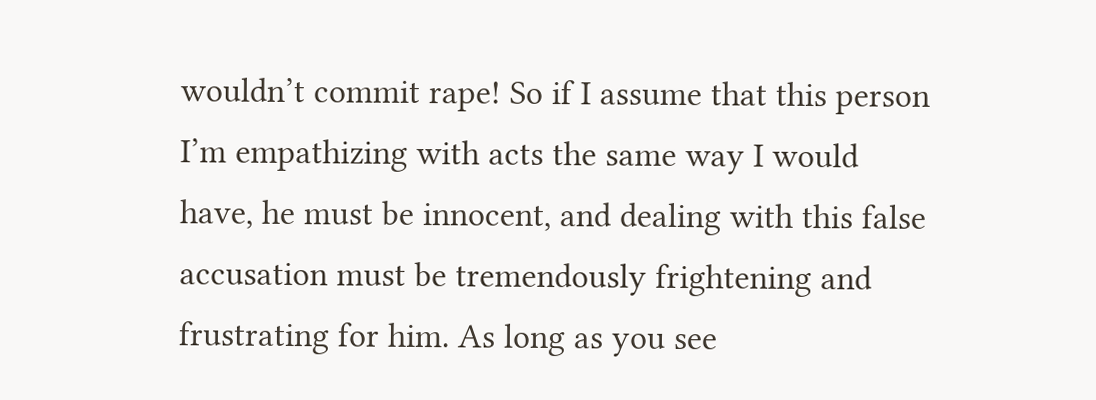wouldn’t commit rape! So if I assume that this person I’m empathizing with acts the same way I would have, he must be innocent, and dealing with this false accusation must be tremendously frightening and frustrating for him. As long as you see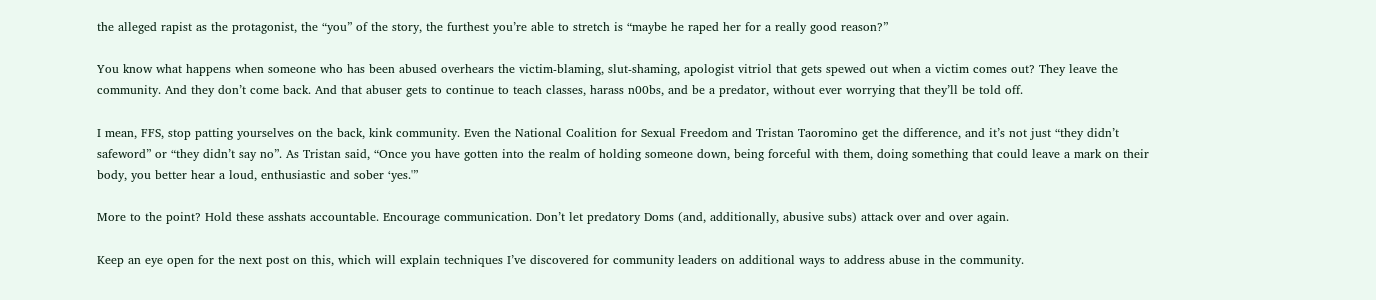the alleged rapist as the protagonist, the “you” of the story, the furthest you’re able to stretch is “maybe he raped her for a really good reason?”

You know what happens when someone who has been abused overhears the victim-blaming, slut-shaming, apologist vitriol that gets spewed out when a victim comes out? They leave the community. And they don’t come back. And that abuser gets to continue to teach classes, harass n00bs, and be a predator, without ever worrying that they’ll be told off.

I mean, FFS, stop patting yourselves on the back, kink community. Even the National Coalition for Sexual Freedom and Tristan Taoromino get the difference, and it’s not just “they didn’t safeword” or “they didn’t say no”. As Tristan said, “Once you have gotten into the realm of holding someone down, being forceful with them, doing something that could leave a mark on their body, you better hear a loud, enthusiastic and sober ‘yes.'”

More to the point? Hold these asshats accountable. Encourage communication. Don’t let predatory Doms (and, additionally, abusive subs) attack over and over again.

Keep an eye open for the next post on this, which will explain techniques I’ve discovered for community leaders on additional ways to address abuse in the community.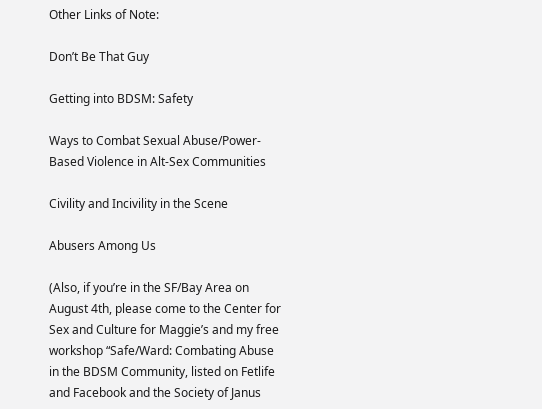Other Links of Note:

Don’t Be That Guy

Getting into BDSM: Safety

Ways to Combat Sexual Abuse/Power-Based Violence in Alt-Sex Communities

Civility and Incivility in the Scene

Abusers Among Us

(Also, if you’re in the SF/Bay Area on August 4th, please come to the Center for Sex and Culture for Maggie’s and my free workshop “Safe/Ward: Combating Abuse in the BDSM Community, listed on Fetlife and Facebook and the Society of Janus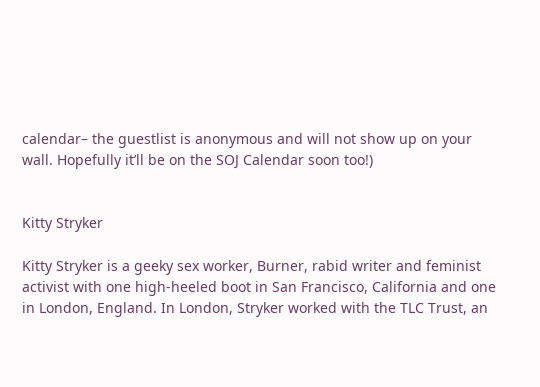calendar– the guestlist is anonymous and will not show up on your wall. Hopefully it’ll be on the SOJ Calendar soon too!)


Kitty Stryker

Kitty Stryker is a geeky sex worker, Burner, rabid writer and feminist activist with one high-heeled boot in San Francisco, California and one in London, England. In London, Stryker worked with the TLC Trust, an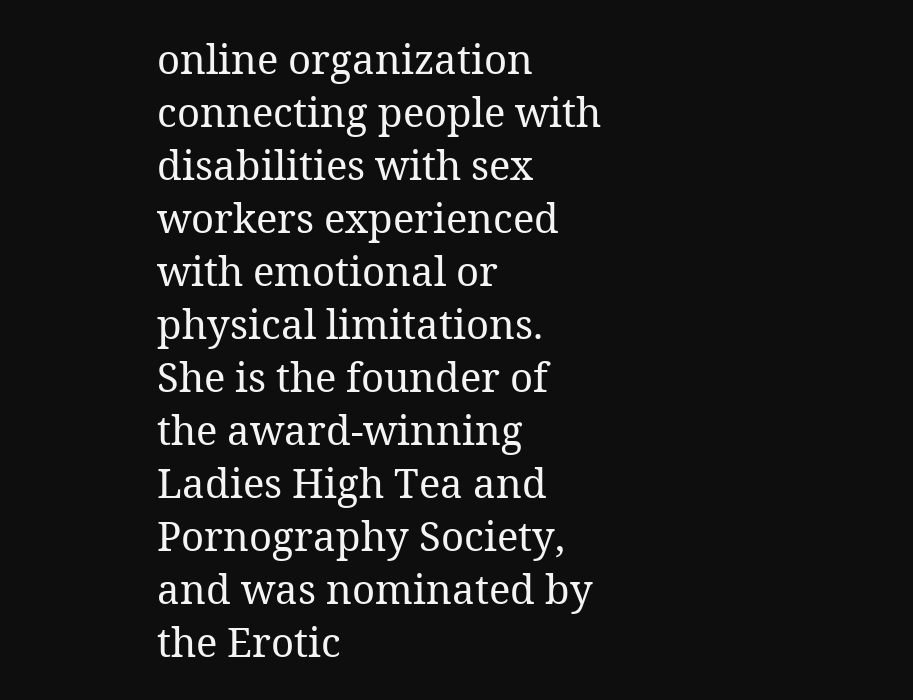online organization connecting people with disabilities with sex workers experienced with emotional or physical limitations. She is the founder of the award-winning Ladies High Tea and Pornography Society, and was nominated by the Erotic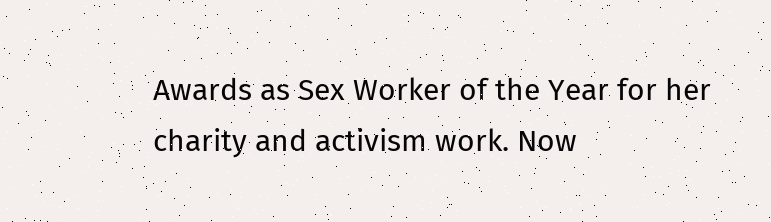Awards as Sex Worker of the Year for her charity and activism work. Now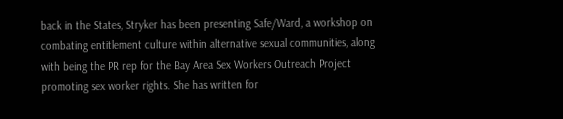back in the States, Stryker has been presenting Safe/Ward, a workshop on combating entitlement culture within alternative sexual communities, along with being the PR rep for the Bay Area Sex Workers Outreach Project promoting sex worker rights. She has written for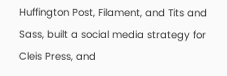Huffington Post, Filament, and Tits and Sass, built a social media strategy for Cleis Press, and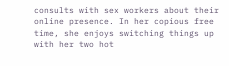consults with sex workers about their online presence. In her copious free time, she enjoys switching things up with her two hot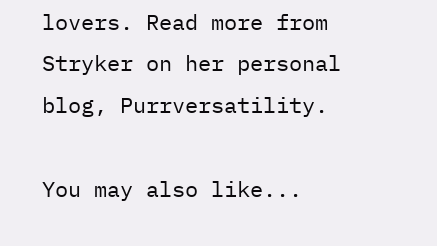lovers. Read more from Stryker on her personal blog, Purrversatility.

You may also like...